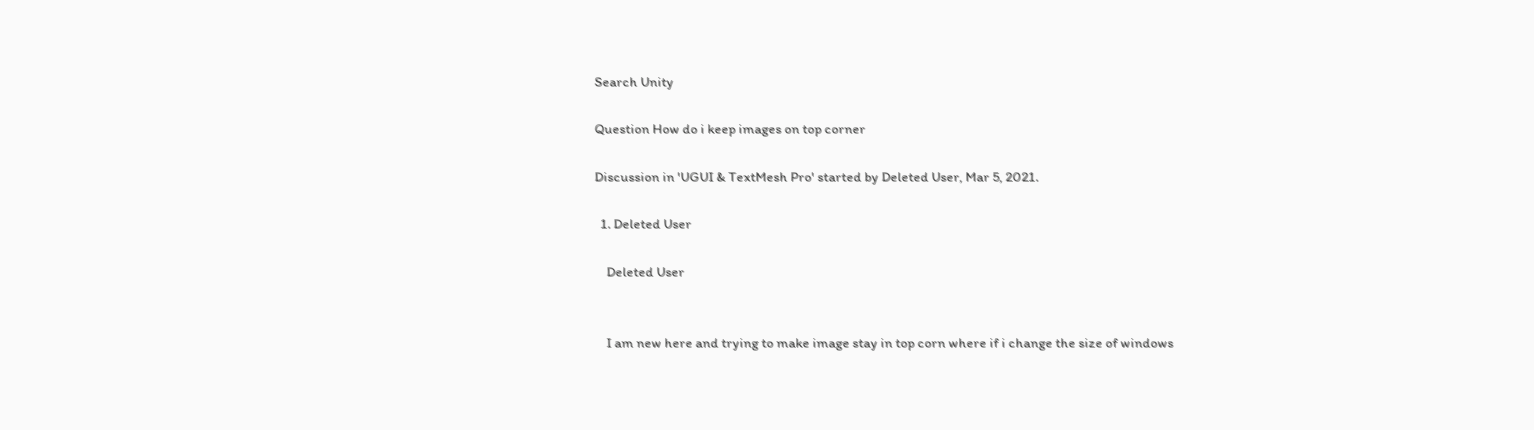Search Unity

Question How do i keep images on top corner

Discussion in 'UGUI & TextMesh Pro' started by Deleted User, Mar 5, 2021.

  1. Deleted User

    Deleted User


    I am new here and trying to make image stay in top corn where if i change the size of windows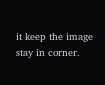it keep the image stay in corner.